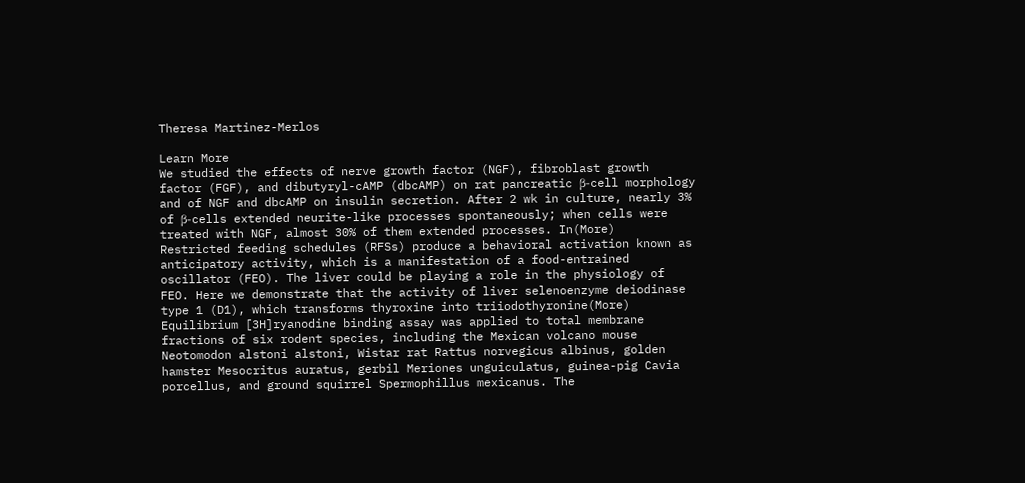Theresa Martinez-Merlos

Learn More
We studied the effects of nerve growth factor (NGF), fibroblast growth factor (FGF), and dibutyryl-cAMP (dbcAMP) on rat pancreatic β-cell morphology and of NGF and dbcAMP on insulin secretion. After 2 wk in culture, nearly 3% of β-cells extended neurite-like processes spontaneously; when cells were treated with NGF, almost 30% of them extended processes. In(More)
Restricted feeding schedules (RFSs) produce a behavioral activation known as anticipatory activity, which is a manifestation of a food-entrained oscillator (FEO). The liver could be playing a role in the physiology of FEO. Here we demonstrate that the activity of liver selenoenzyme deiodinase type 1 (D1), which transforms thyroxine into triiodothyronine(More)
Equilibrium [3H]ryanodine binding assay was applied to total membrane fractions of six rodent species, including the Mexican volcano mouse Neotomodon alstoni alstoni, Wistar rat Rattus norvegicus albinus, golden hamster Mesocritus auratus, gerbil Meriones unguiculatus, guinea-pig Cavia porcellus, and ground squirrel Spermophillus mexicanus. The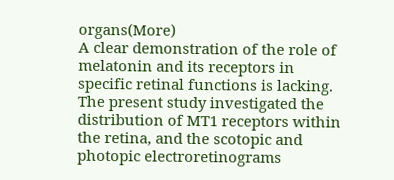organs(More)
A clear demonstration of the role of melatonin and its receptors in specific retinal functions is lacking. The present study investigated the distribution of MT1 receptors within the retina, and the scotopic and photopic electroretinograms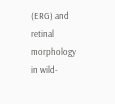(ERG) and retinal morphology in wild-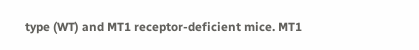type (WT) and MT1 receptor-deficient mice. MT1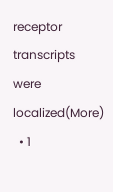receptor transcripts were localized(More)
  • 1